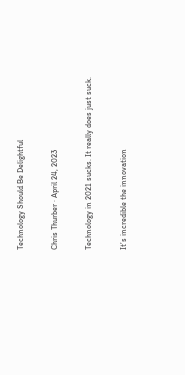Technology Should Be Delightful

Chris Thurber · April 24, 2023

Technology in 2021 sucks. It really does just suck.

It’s incredible the innovation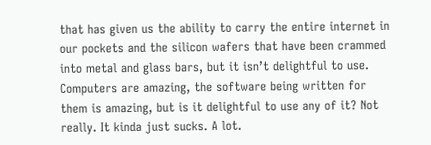that has given us the ability to carry the entire internet in our pockets and the silicon wafers that have been crammed into metal and glass bars, but it isn’t delightful to use. Computers are amazing, the software being written for them is amazing, but is it delightful to use any of it? Not really. It kinda just sucks. A lot.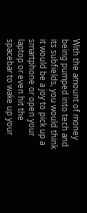With the amount of money being pumped into tech and its subfields, you would think it would be a joy to pick up a smartphone or open your laptop or even hit the spacebar to wake up your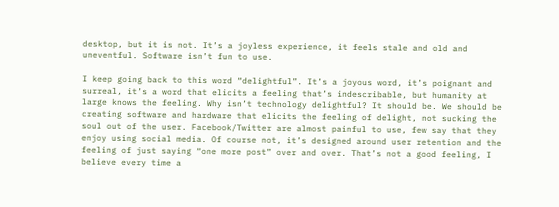desktop, but it is not. It’s a joyless experience, it feels stale and old and uneventful. Software isn’t fun to use.

I keep going back to this word “delightful”. It’s a joyous word, it’s poignant and surreal, it’s a word that elicits a feeling that’s indescribable, but humanity at large knows the feeling. Why isn’t technology delightful? It should be. We should be creating software and hardware that elicits the feeling of delight, not sucking the soul out of the user. Facebook/Twitter are almost painful to use, few say that they enjoy using social media. Of course not, it’s designed around user retention and the feeling of just saying “one more post” over and over. That’s not a good feeling, I believe every time a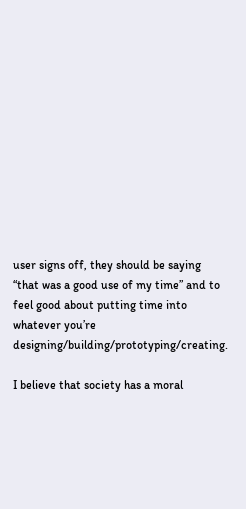user signs off, they should be saying “that was a good use of my time” and to feel good about putting time into whatever you’re designing/building/prototyping/creating.

I believe that society has a moral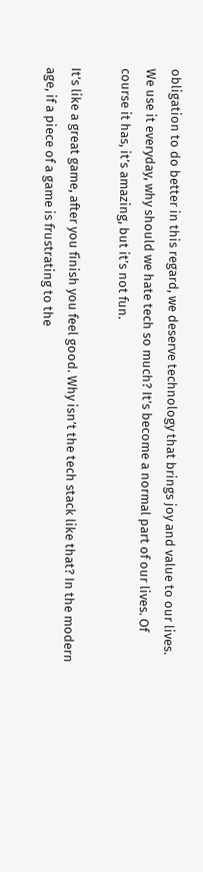obligation to do better in this regard, we deserve technology that brings joy and value to our lives. We use it everyday, why should we hate tech so much? It’s become a normal part of our lives. Of course it has, it’s amazing, but it’s not fun.

It’s like a great game, after you finish you feel good. Why isn’t the tech stack like that? In the modern age, if a piece of a game is frustrating to the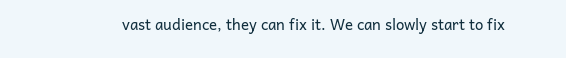vast audience, they can fix it. We can slowly start to fix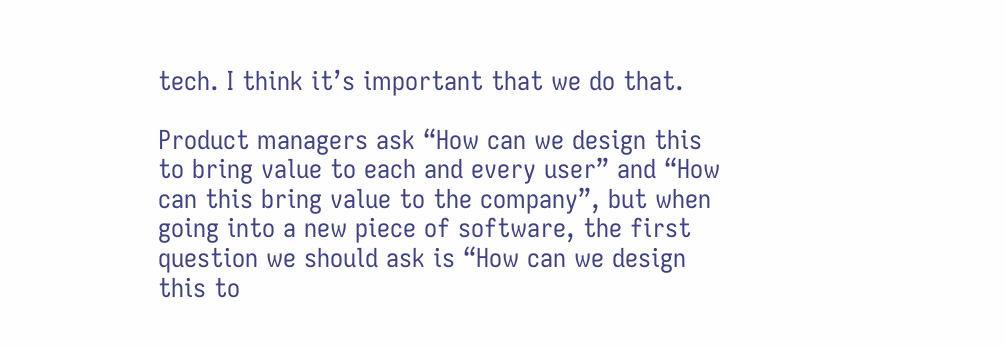tech. I think it’s important that we do that.

Product managers ask “How can we design this to bring value to each and every user” and “How can this bring value to the company”, but when going into a new piece of software, the first question we should ask is “How can we design this to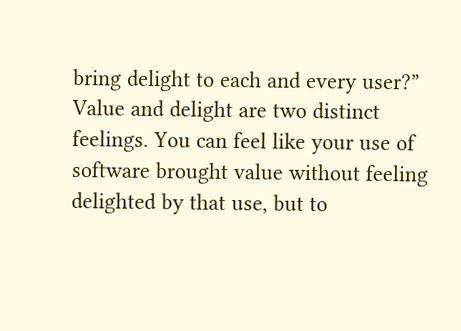bring delight to each and every user?” Value and delight are two distinct feelings. You can feel like your use of software brought value without feeling delighted by that use, but to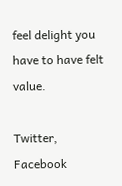feel delight you have to have felt value.

Twitter, Facebook